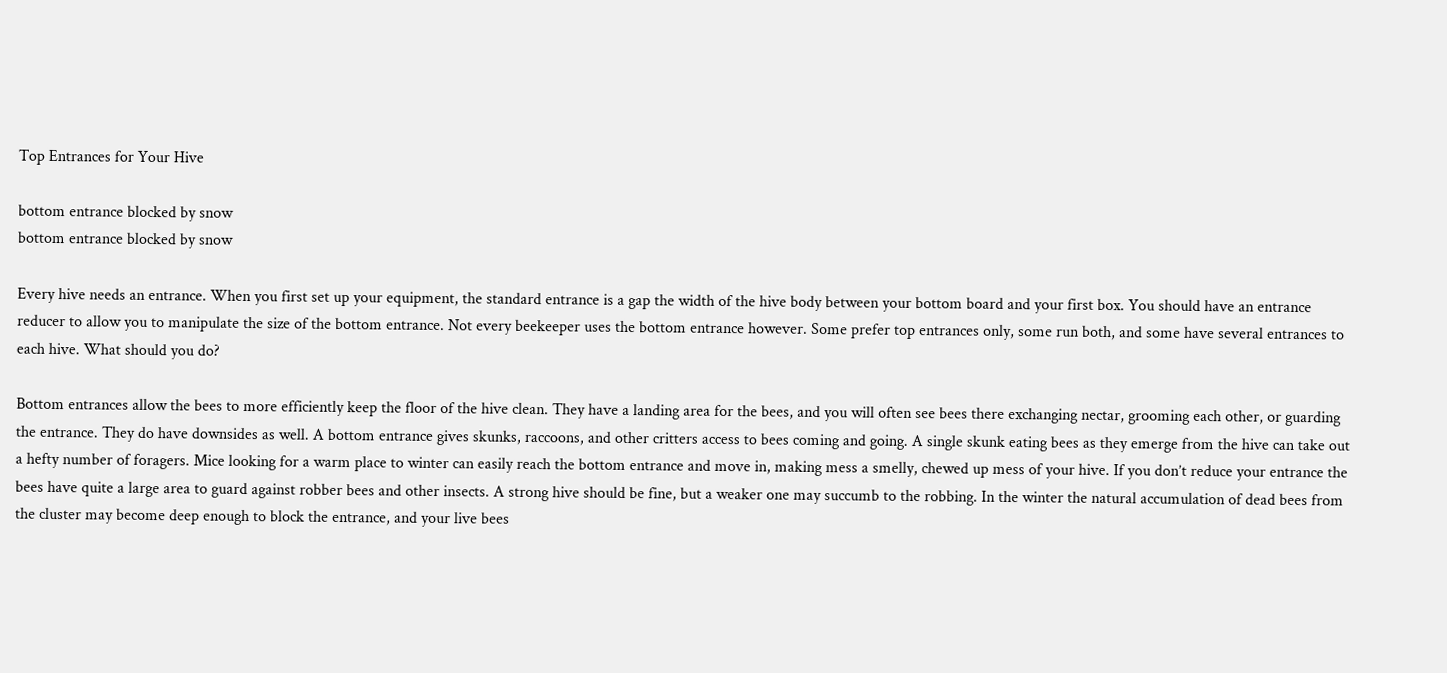Top Entrances for Your Hive

bottom entrance blocked by snow
bottom entrance blocked by snow

Every hive needs an entrance. When you first set up your equipment, the standard entrance is a gap the width of the hive body between your bottom board and your first box. You should have an entrance reducer to allow you to manipulate the size of the bottom entrance. Not every beekeeper uses the bottom entrance however. Some prefer top entrances only, some run both, and some have several entrances to each hive. What should you do?

Bottom entrances allow the bees to more efficiently keep the floor of the hive clean. They have a landing area for the bees, and you will often see bees there exchanging nectar, grooming each other, or guarding the entrance. They do have downsides as well. A bottom entrance gives skunks, raccoons, and other critters access to bees coming and going. A single skunk eating bees as they emerge from the hive can take out a hefty number of foragers. Mice looking for a warm place to winter can easily reach the bottom entrance and move in, making mess a smelly, chewed up mess of your hive. If you don’t reduce your entrance the bees have quite a large area to guard against robber bees and other insects. A strong hive should be fine, but a weaker one may succumb to the robbing. In the winter the natural accumulation of dead bees from the cluster may become deep enough to block the entrance, and your live bees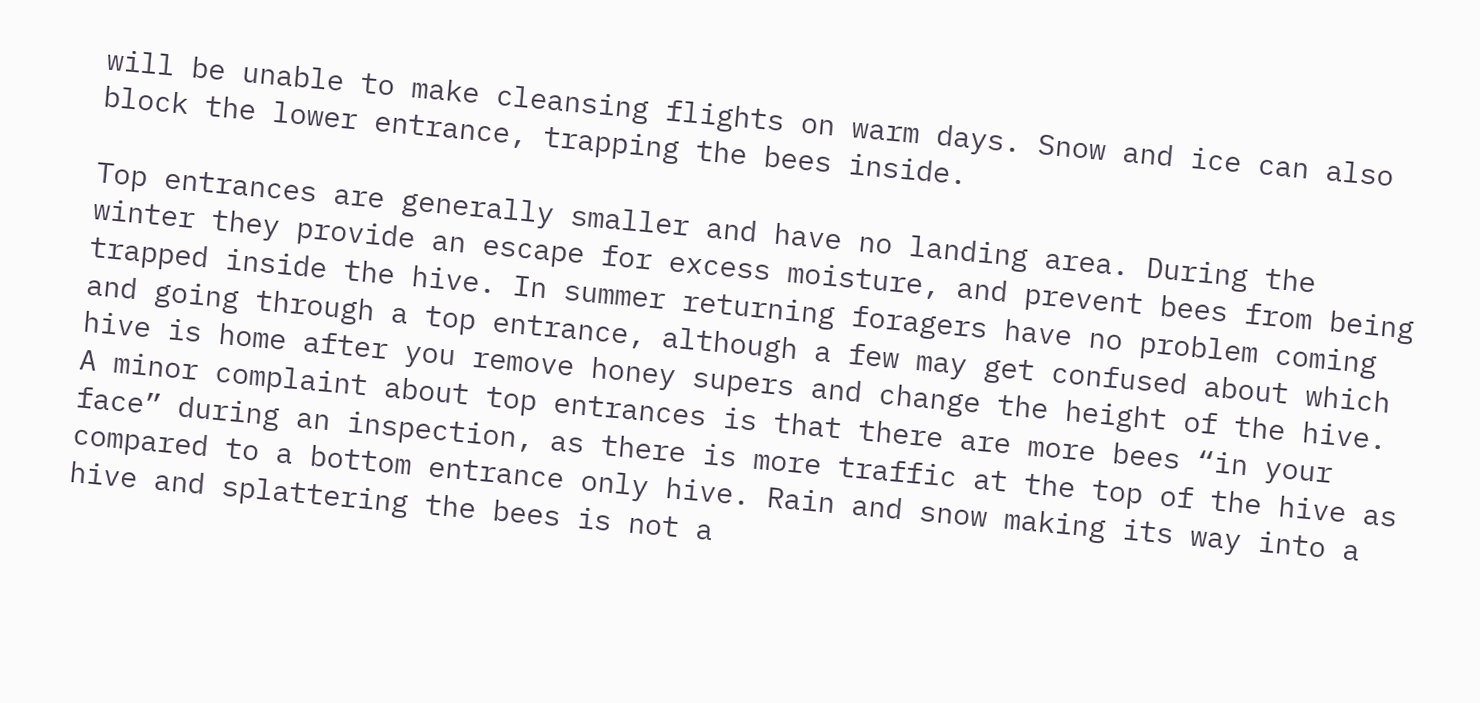will be unable to make cleansing flights on warm days. Snow and ice can also block the lower entrance, trapping the bees inside.

Top entrances are generally smaller and have no landing area. During the winter they provide an escape for excess moisture, and prevent bees from being trapped inside the hive. In summer returning foragers have no problem coming and going through a top entrance, although a few may get confused about which hive is home after you remove honey supers and change the height of the hive. A minor complaint about top entrances is that there are more bees “in your face” during an inspection, as there is more traffic at the top of the hive as compared to a bottom entrance only hive. Rain and snow making its way into a hive and splattering the bees is not a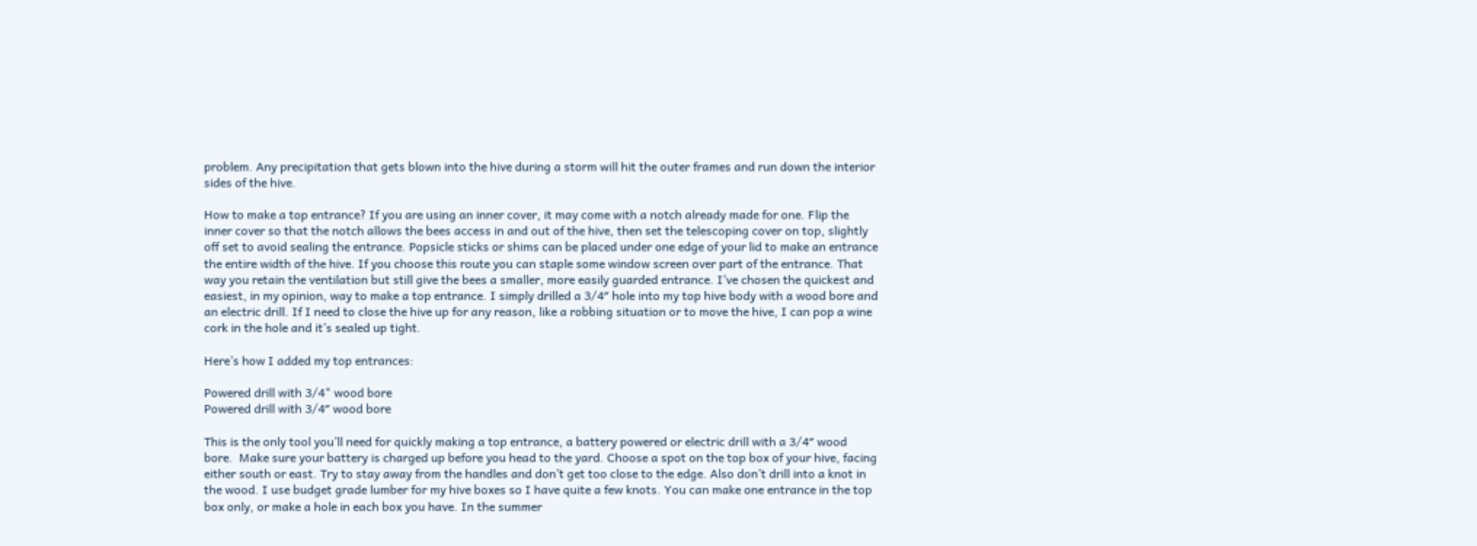problem. Any precipitation that gets blown into the hive during a storm will hit the outer frames and run down the interior sides of the hive.

How to make a top entrance? If you are using an inner cover, it may come with a notch already made for one. Flip the inner cover so that the notch allows the bees access in and out of the hive, then set the telescoping cover on top, slightly off set to avoid sealing the entrance. Popsicle sticks or shims can be placed under one edge of your lid to make an entrance the entire width of the hive. If you choose this route you can staple some window screen over part of the entrance. That way you retain the ventilation but still give the bees a smaller, more easily guarded entrance. I’ve chosen the quickest and easiest, in my opinion, way to make a top entrance. I simply drilled a 3/4″ hole into my top hive body with a wood bore and an electric drill. If I need to close the hive up for any reason, like a robbing situation or to move the hive, I can pop a wine cork in the hole and it’s sealed up tight.

Here’s how I added my top entrances:

Powered drill with 3/4" wood bore
Powered drill with 3/4″ wood bore

This is the only tool you’ll need for quickly making a top entrance, a battery powered or electric drill with a 3/4″ wood bore.  Make sure your battery is charged up before you head to the yard. Choose a spot on the top box of your hive, facing either south or east. Try to stay away from the handles and don’t get too close to the edge. Also don’t drill into a knot in the wood. I use budget grade lumber for my hive boxes so I have quite a few knots. You can make one entrance in the top box only, or make a hole in each box you have. In the summer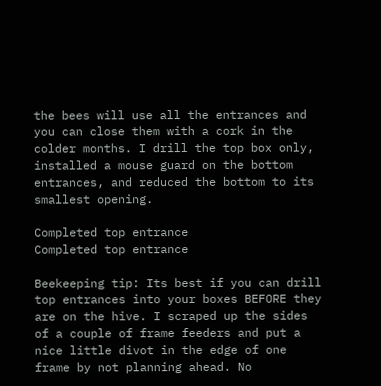the bees will use all the entrances and you can close them with a cork in the colder months. I drill the top box only, installed a mouse guard on the bottom entrances, and reduced the bottom to its smallest opening.

Completed top entrance
Completed top entrance

Beekeeping tip: Its best if you can drill top entrances into your boxes BEFORE they are on the hive. I scraped up the sides of a couple of frame feeders and put a nice little divot in the edge of one frame by not planning ahead. No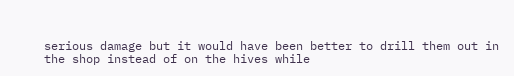serious damage but it would have been better to drill them out in the shop instead of on the hives while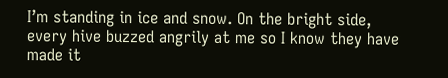I’m standing in ice and snow. On the bright side, every hive buzzed angrily at me so I know they have made it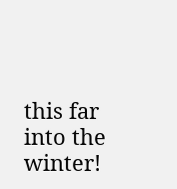this far into the winter!